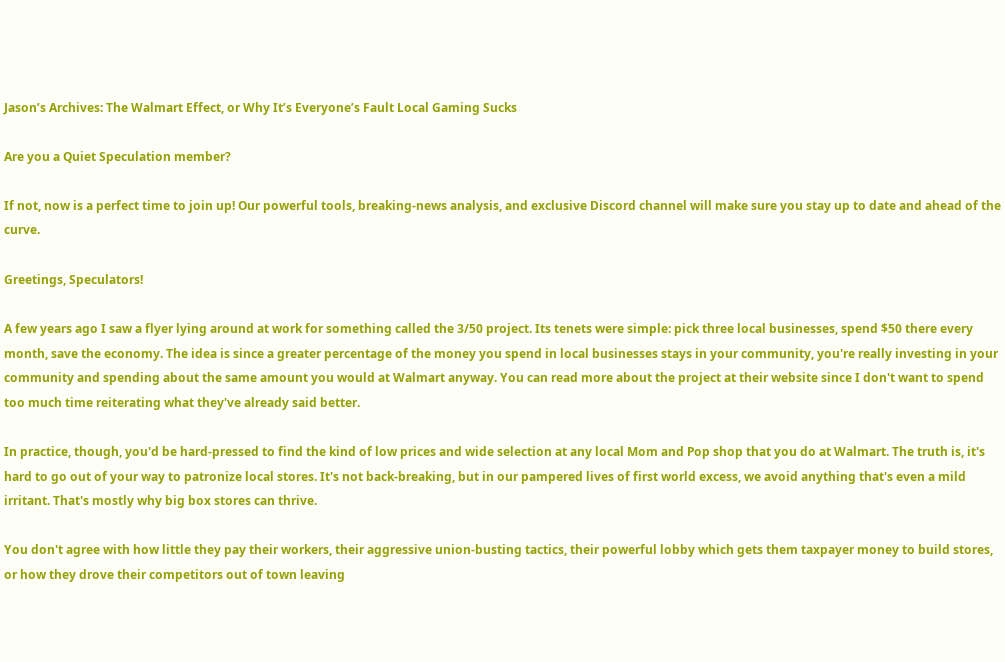Jason’s Archives: The Walmart Effect, or Why It’s Everyone’s Fault Local Gaming Sucks

Are you a Quiet Speculation member?

If not, now is a perfect time to join up! Our powerful tools, breaking-news analysis, and exclusive Discord channel will make sure you stay up to date and ahead of the curve.

Greetings, Speculators!

A few years ago I saw a flyer lying around at work for something called the 3/50 project. Its tenets were simple: pick three local businesses, spend $50 there every month, save the economy. The idea is since a greater percentage of the money you spend in local businesses stays in your community, you're really investing in your community and spending about the same amount you would at Walmart anyway. You can read more about the project at their website since I don't want to spend too much time reiterating what they've already said better.

In practice, though, you'd be hard-pressed to find the kind of low prices and wide selection at any local Mom and Pop shop that you do at Walmart. The truth is, it's hard to go out of your way to patronize local stores. It's not back-breaking, but in our pampered lives of first world excess, we avoid anything that's even a mild irritant. That's mostly why big box stores can thrive.

You don't agree with how little they pay their workers, their aggressive union-busting tactics, their powerful lobby which gets them taxpayer money to build stores, or how they drove their competitors out of town leaving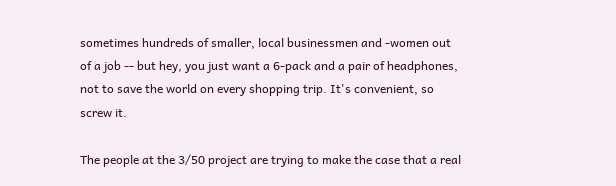sometimes hundreds of smaller, local businessmen and -women out of a job -- but hey, you just want a 6-pack and a pair of headphones, not to save the world on every shopping trip. It's convenient, so screw it.

The people at the 3/50 project are trying to make the case that a real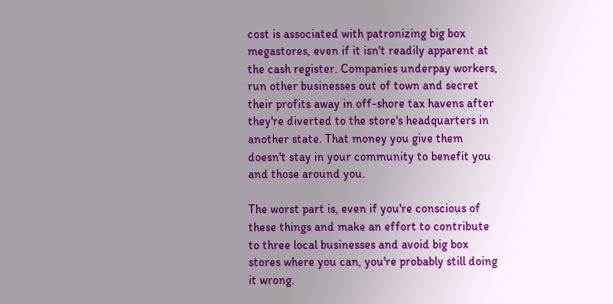cost is associated with patronizing big box megastores, even if it isn't readily apparent at the cash register. Companies underpay workers, run other businesses out of town and secret their profits away in off-shore tax havens after they're diverted to the store's headquarters in another state. That money you give them doesn't stay in your community to benefit you and those around you.

The worst part is, even if you're conscious of these things and make an effort to contribute to three local businesses and avoid big box stores where you can, you're probably still doing it wrong.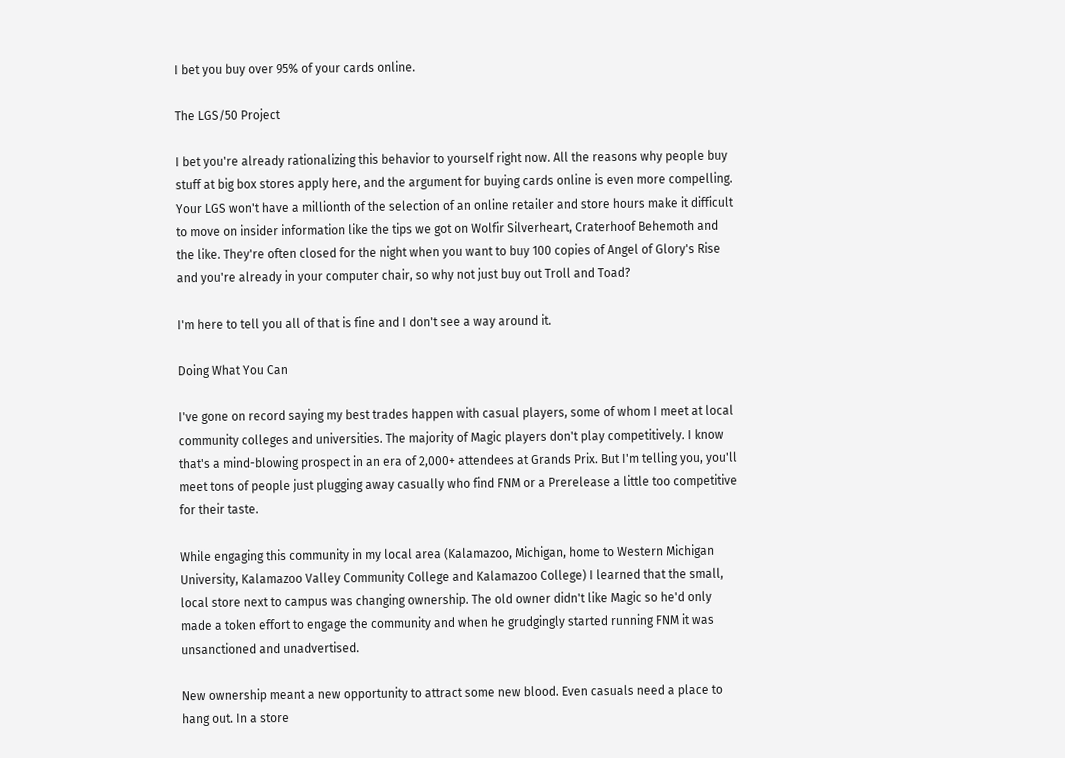I bet you buy over 95% of your cards online.

The LGS/50 Project

I bet you're already rationalizing this behavior to yourself right now. All the reasons why people buy stuff at big box stores apply here, and the argument for buying cards online is even more compelling. Your LGS won't have a millionth of the selection of an online retailer and store hours make it difficult to move on insider information like the tips we got on Wolfir Silverheart, Craterhoof Behemoth and the like. They're often closed for the night when you want to buy 100 copies of Angel of Glory's Rise and you're already in your computer chair, so why not just buy out Troll and Toad?

I'm here to tell you all of that is fine and I don't see a way around it.

Doing What You Can

I've gone on record saying my best trades happen with casual players, some of whom I meet at local community colleges and universities. The majority of Magic players don't play competitively. I know that's a mind-blowing prospect in an era of 2,000+ attendees at Grands Prix. But I'm telling you, you'll meet tons of people just plugging away casually who find FNM or a Prerelease a little too competitive for their taste.

While engaging this community in my local area (Kalamazoo, Michigan, home to Western Michigan University, Kalamazoo Valley Community College and Kalamazoo College) I learned that the small, local store next to campus was changing ownership. The old owner didn't like Magic so he'd only made a token effort to engage the community and when he grudgingly started running FNM it was unsanctioned and unadvertised.

New ownership meant a new opportunity to attract some new blood. Even casuals need a place to hang out. In a store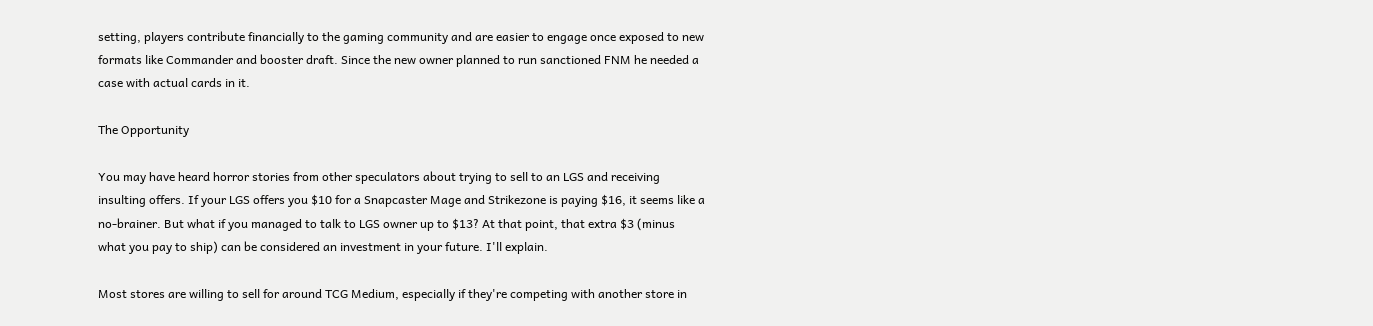setting, players contribute financially to the gaming community and are easier to engage once exposed to new formats like Commander and booster draft. Since the new owner planned to run sanctioned FNM he needed a case with actual cards in it.

The Opportunity

You may have heard horror stories from other speculators about trying to sell to an LGS and receiving insulting offers. If your LGS offers you $10 for a Snapcaster Mage and Strikezone is paying $16, it seems like a no-brainer. But what if you managed to talk to LGS owner up to $13? At that point, that extra $3 (minus what you pay to ship) can be considered an investment in your future. I'll explain.

Most stores are willing to sell for around TCG Medium, especially if they're competing with another store in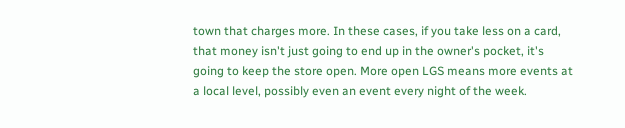town that charges more. In these cases, if you take less on a card, that money isn't just going to end up in the owner's pocket, it's going to keep the store open. More open LGS means more events at a local level, possibly even an event every night of the week.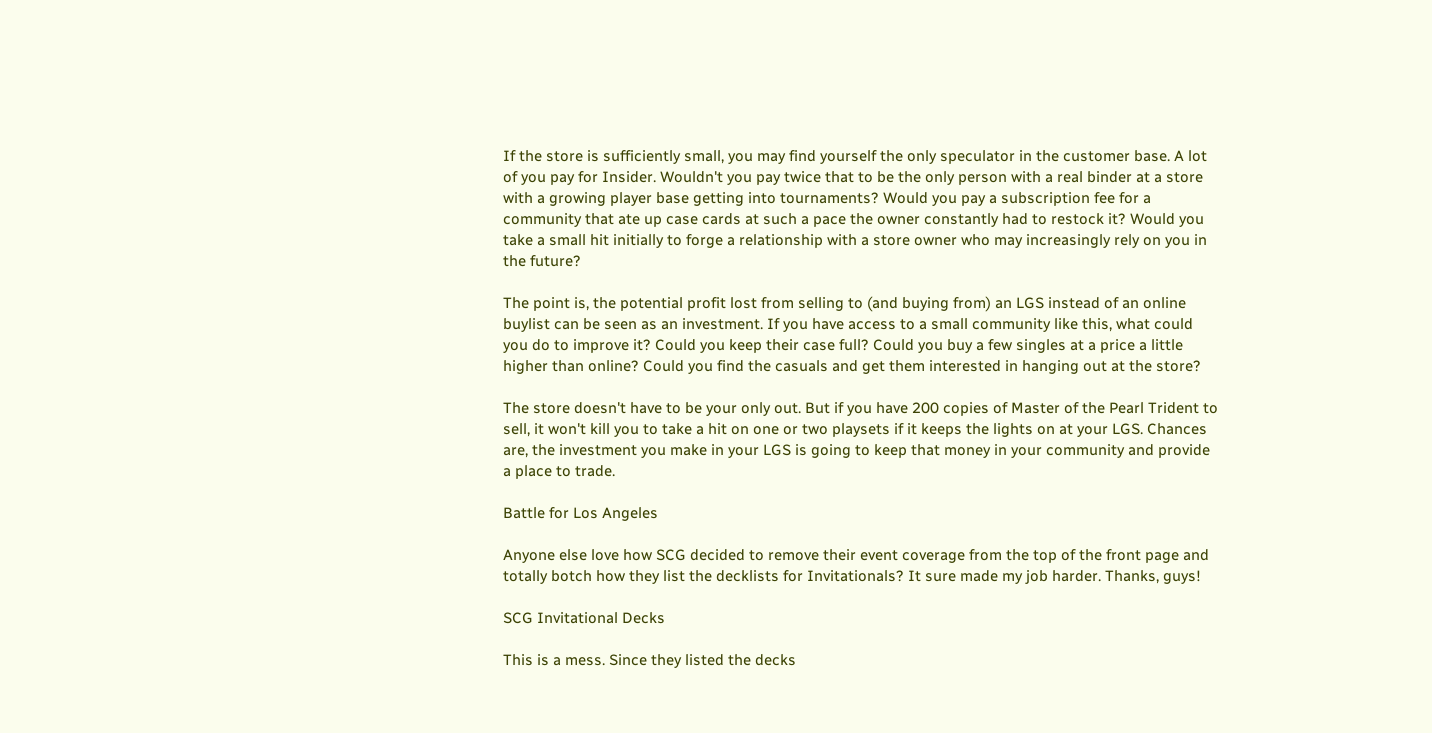If the store is sufficiently small, you may find yourself the only speculator in the customer base. A lot of you pay for Insider. Wouldn't you pay twice that to be the only person with a real binder at a store with a growing player base getting into tournaments? Would you pay a subscription fee for a community that ate up case cards at such a pace the owner constantly had to restock it? Would you take a small hit initially to forge a relationship with a store owner who may increasingly rely on you in the future?

The point is, the potential profit lost from selling to (and buying from) an LGS instead of an online buylist can be seen as an investment. If you have access to a small community like this, what could you do to improve it? Could you keep their case full? Could you buy a few singles at a price a little higher than online? Could you find the casuals and get them interested in hanging out at the store?

The store doesn't have to be your only out. But if you have 200 copies of Master of the Pearl Trident to sell, it won't kill you to take a hit on one or two playsets if it keeps the lights on at your LGS. Chances are, the investment you make in your LGS is going to keep that money in your community and provide a place to trade.

Battle for Los Angeles

Anyone else love how SCG decided to remove their event coverage from the top of the front page and totally botch how they list the decklists for Invitationals? It sure made my job harder. Thanks, guys!

SCG Invitational Decks

This is a mess. Since they listed the decks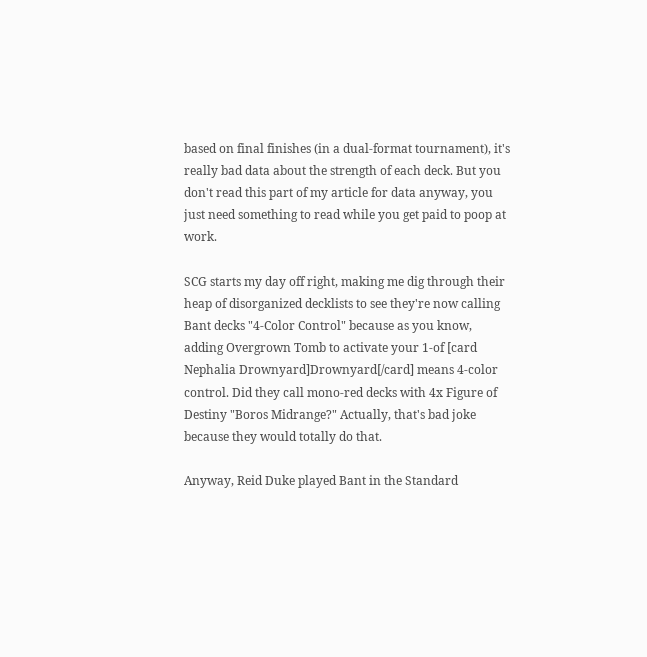based on final finishes (in a dual-format tournament), it's really bad data about the strength of each deck. But you don't read this part of my article for data anyway, you just need something to read while you get paid to poop at work.

SCG starts my day off right, making me dig through their heap of disorganized decklists to see they're now calling Bant decks "4-Color Control" because as you know, adding Overgrown Tomb to activate your 1-of [card Nephalia Drownyard]Drownyard[/card] means 4-color control. Did they call mono-red decks with 4x Figure of Destiny "Boros Midrange?" Actually, that's bad joke because they would totally do that.

Anyway, Reid Duke played Bant in the Standard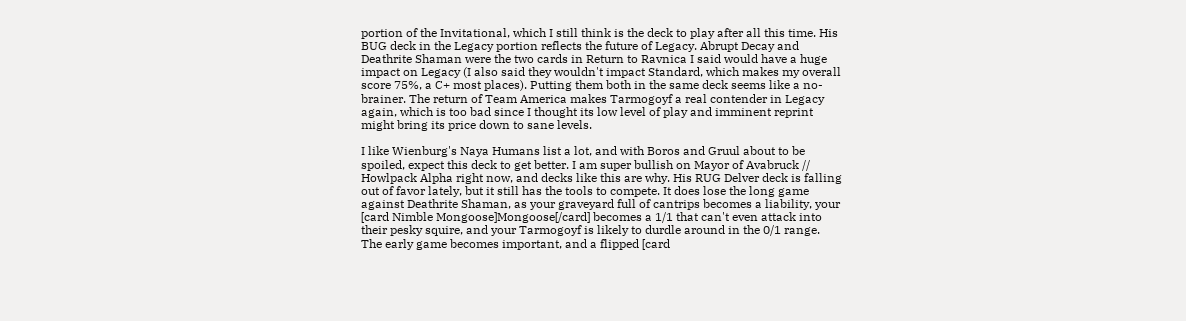portion of the Invitational, which I still think is the deck to play after all this time. His BUG deck in the Legacy portion reflects the future of Legacy. Abrupt Decay and Deathrite Shaman were the two cards in Return to Ravnica I said would have a huge impact on Legacy (I also said they wouldn't impact Standard, which makes my overall score 75%, a C+ most places). Putting them both in the same deck seems like a no-brainer. The return of Team America makes Tarmogoyf a real contender in Legacy again, which is too bad since I thought its low level of play and imminent reprint might bring its price down to sane levels.

I like Wienburg's Naya Humans list a lot, and with Boros and Gruul about to be spoiled, expect this deck to get better. I am super bullish on Mayor of Avabruck // Howlpack Alpha right now, and decks like this are why. His RUG Delver deck is falling out of favor lately, but it still has the tools to compete. It does lose the long game against Deathrite Shaman, as your graveyard full of cantrips becomes a liability, your [card Nimble Mongoose]Mongoose[/card] becomes a 1/1 that can't even attack into their pesky squire, and your Tarmogoyf is likely to durdle around in the 0/1 range. The early game becomes important, and a flipped [card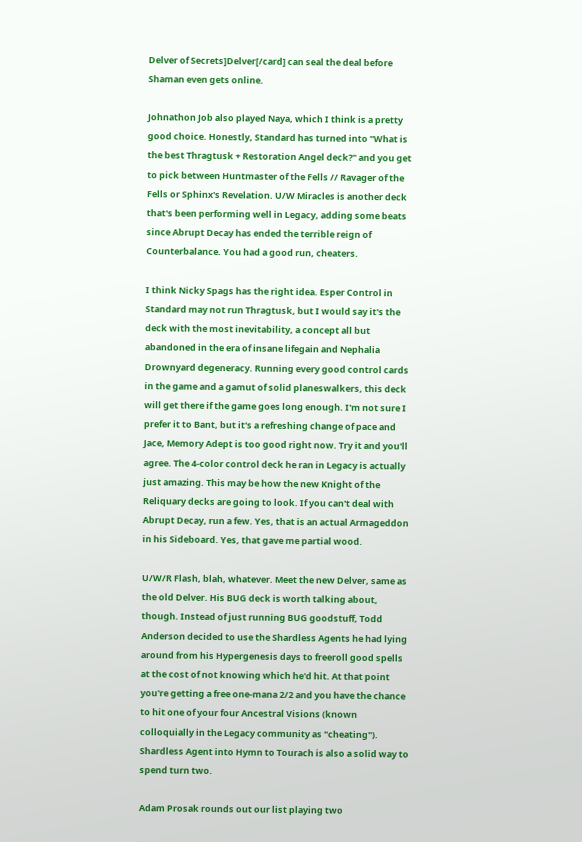Delver of Secrets]Delver[/card] can seal the deal before Shaman even gets online.

Johnathon Job also played Naya, which I think is a pretty good choice. Honestly, Standard has turned into "What is the best Thragtusk + Restoration Angel deck?" and you get to pick between Huntmaster of the Fells // Ravager of the Fells or Sphinx's Revelation. U/W Miracles is another deck that's been performing well in Legacy, adding some beats since Abrupt Decay has ended the terrible reign of Counterbalance. You had a good run, cheaters.

I think Nicky Spags has the right idea. Esper Control in Standard may not run Thragtusk, but I would say it's the deck with the most inevitability, a concept all but abandoned in the era of insane lifegain and Nephalia Drownyard degeneracy. Running every good control cards in the game and a gamut of solid planeswalkers, this deck will get there if the game goes long enough. I'm not sure I prefer it to Bant, but it's a refreshing change of pace and Jace, Memory Adept is too good right now. Try it and you'll agree. The 4-color control deck he ran in Legacy is actually just amazing. This may be how the new Knight of the Reliquary decks are going to look. If you can't deal with Abrupt Decay, run a few. Yes, that is an actual Armageddon in his Sideboard. Yes, that gave me partial wood.

U/W/R Flash, blah, whatever. Meet the new Delver, same as the old Delver. His BUG deck is worth talking about, though. Instead of just running BUG goodstuff, Todd Anderson decided to use the Shardless Agents he had lying around from his Hypergenesis days to freeroll good spells at the cost of not knowing which he'd hit. At that point you're getting a free one-mana 2/2 and you have the chance to hit one of your four Ancestral Visions (known colloquially in the Legacy community as "cheating"). Shardless Agent into Hymn to Tourach is also a solid way to spend turn two.

Adam Prosak rounds out our list playing two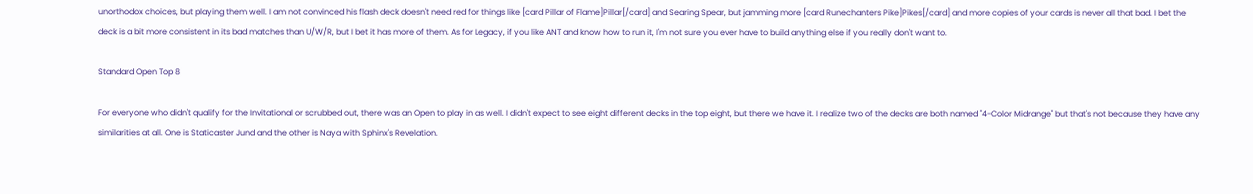unorthodox choices, but playing them well. I am not convinced his flash deck doesn't need red for things like [card Pillar of Flame]Pillar[/card] and Searing Spear, but jamming more [card Runechanters Pike]Pikes[/card] and more copies of your cards is never all that bad. I bet the deck is a bit more consistent in its bad matches than U/W/R, but I bet it has more of them. As for Legacy, if you like ANT and know how to run it, I'm not sure you ever have to build anything else if you really don't want to.

Standard Open Top 8

For everyone who didn't qualify for the Invitational or scrubbed out, there was an Open to play in as well. I didn't expect to see eight different decks in the top eight, but there we have it. I realize two of the decks are both named "4-Color Midrange" but that's not because they have any similarities at all. One is Staticaster Jund and the other is Naya with Sphinx's Revelation.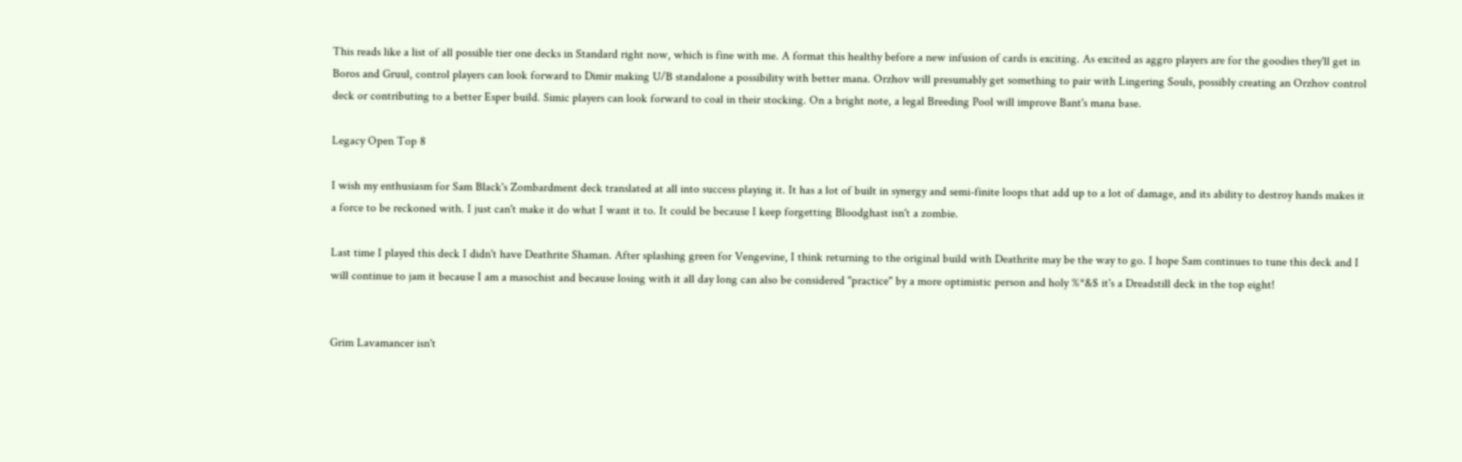This reads like a list of all possible tier one decks in Standard right now, which is fine with me. A format this healthy before a new infusion of cards is exciting. As excited as aggro players are for the goodies they'll get in Boros and Gruul, control players can look forward to Dimir making U/B standalone a possibility with better mana. Orzhov will presumably get something to pair with Lingering Souls, possibly creating an Orzhov control deck or contributing to a better Esper build. Simic players can look forward to coal in their stocking. On a bright note, a legal Breeding Pool will improve Bant's mana base.

Legacy Open Top 8

I wish my enthusiasm for Sam Black's Zombardment deck translated at all into success playing it. It has a lot of built in synergy and semi-finite loops that add up to a lot of damage, and its ability to destroy hands makes it a force to be reckoned with. I just can't make it do what I want it to. It could be because I keep forgetting Bloodghast isn't a zombie.

Last time I played this deck I didn't have Deathrite Shaman. After splashing green for Vengevine, I think returning to the original build with Deathrite may be the way to go. I hope Sam continues to tune this deck and I will continue to jam it because I am a masochist and because losing with it all day long can also be considered "practice" by a more optimistic person and holy %*&$ it's a Dreadstill deck in the top eight!


Grim Lavamancer isn't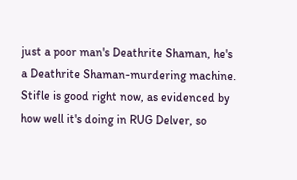just a poor man's Deathrite Shaman, he's a Deathrite Shaman-murdering machine. Stifle is good right now, as evidenced by how well it's doing in RUG Delver, so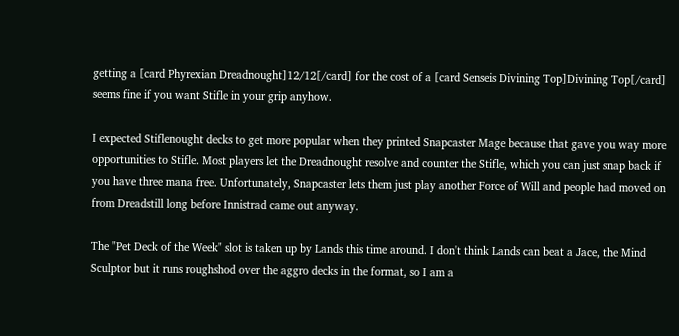getting a [card Phyrexian Dreadnought]12/12[/card] for the cost of a [card Senseis Divining Top]Divining Top[/card] seems fine if you want Stifle in your grip anyhow.

I expected Stiflenought decks to get more popular when they printed Snapcaster Mage because that gave you way more opportunities to Stifle. Most players let the Dreadnought resolve and counter the Stifle, which you can just snap back if you have three mana free. Unfortunately, Snapcaster lets them just play another Force of Will and people had moved on from Dreadstill long before Innistrad came out anyway.

The "Pet Deck of the Week" slot is taken up by Lands this time around. I don't think Lands can beat a Jace, the Mind Sculptor but it runs roughshod over the aggro decks in the format, so I am a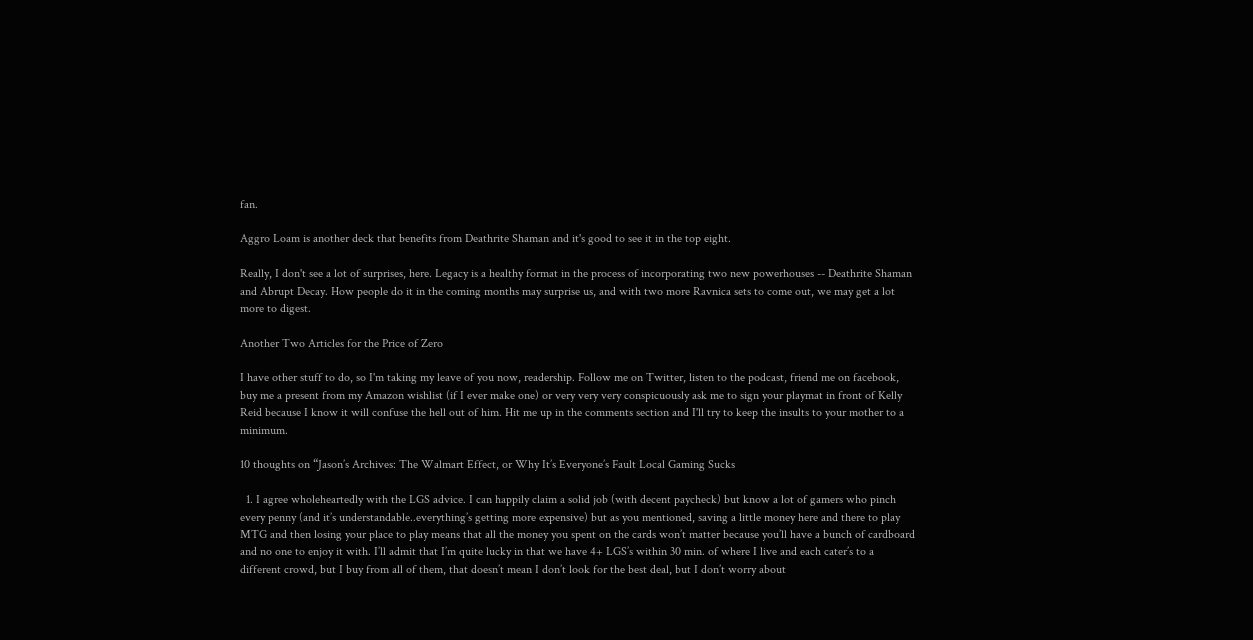fan.

Aggro Loam is another deck that benefits from Deathrite Shaman and it's good to see it in the top eight.

Really, I don't see a lot of surprises, here. Legacy is a healthy format in the process of incorporating two new powerhouses -- Deathrite Shaman and Abrupt Decay. How people do it in the coming months may surprise us, and with two more Ravnica sets to come out, we may get a lot more to digest.

Another Two Articles for the Price of Zero

I have other stuff to do, so I'm taking my leave of you now, readership. Follow me on Twitter, listen to the podcast, friend me on facebook, buy me a present from my Amazon wishlist (if I ever make one) or very very very conspicuously ask me to sign your playmat in front of Kelly Reid because I know it will confuse the hell out of him. Hit me up in the comments section and I'll try to keep the insults to your mother to a minimum.

10 thoughts on “Jason’s Archives: The Walmart Effect, or Why It’s Everyone’s Fault Local Gaming Sucks

  1. I agree wholeheartedly with the LGS advice. I can happily claim a solid job (with decent paycheck) but know a lot of gamers who pinch every penny (and it’s understandable..everything’s getting more expensive) but as you mentioned, saving a little money here and there to play MTG and then losing your place to play means that all the money you spent on the cards won’t matter because you’ll have a bunch of cardboard and no one to enjoy it with. I’ll admit that I’m quite lucky in that we have 4+ LGS’s within 30 min. of where I live and each cater’s to a different crowd, but I buy from all of them, that doesn’t mean I don’t look for the best deal, but I don’t worry about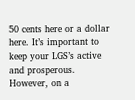50 cents here or a dollar here. It’s important to keep your LGS’s active and prosperous. However, on a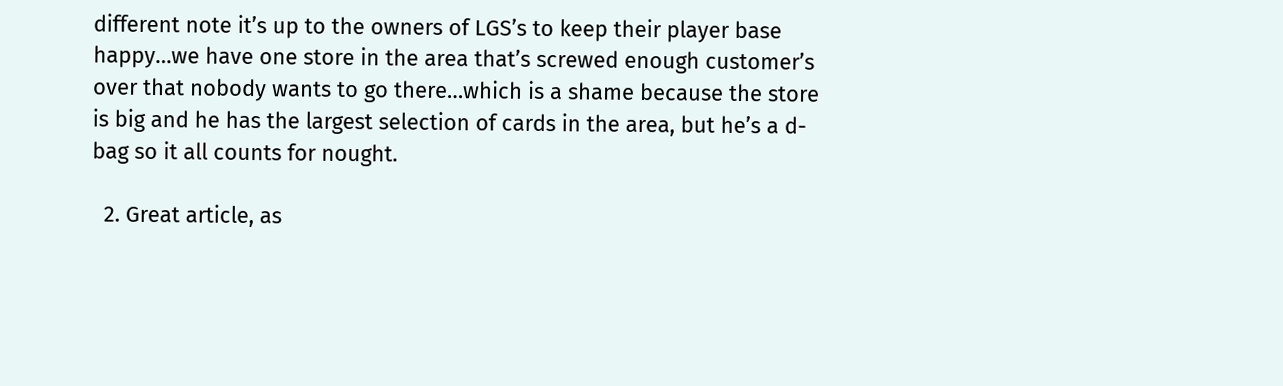different note it’s up to the owners of LGS’s to keep their player base happy…we have one store in the area that’s screwed enough customer’s over that nobody wants to go there…which is a shame because the store is big and he has the largest selection of cards in the area, but he’s a d-bag so it all counts for nought.

  2. Great article, as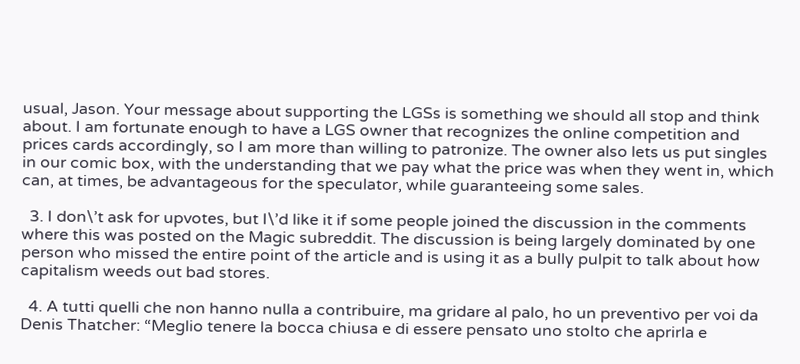usual, Jason. Your message about supporting the LGSs is something we should all stop and think about. I am fortunate enough to have a LGS owner that recognizes the online competition and prices cards accordingly, so I am more than willing to patronize. The owner also lets us put singles in our comic box, with the understanding that we pay what the price was when they went in, which can, at times, be advantageous for the speculator, while guaranteeing some sales.

  3. I don\’t ask for upvotes, but I\’d like it if some people joined the discussion in the comments where this was posted on the Magic subreddit. The discussion is being largely dominated by one person who missed the entire point of the article and is using it as a bully pulpit to talk about how capitalism weeds out bad stores.

  4. A tutti quelli che non hanno nulla a contribuire, ma gridare al palo, ho un preventivo per voi da Denis Thatcher: “Meglio tenere la bocca chiusa e di essere pensato uno stolto che aprirla e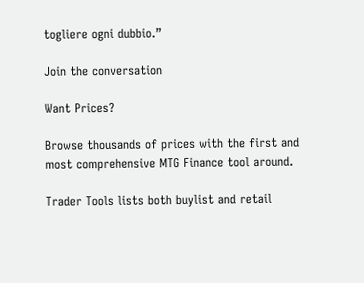togliere ogni dubbio.”

Join the conversation

Want Prices?

Browse thousands of prices with the first and most comprehensive MTG Finance tool around.

Trader Tools lists both buylist and retail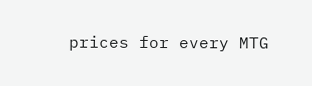prices for every MTG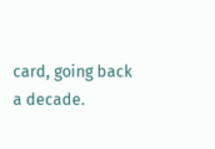card, going back a decade.